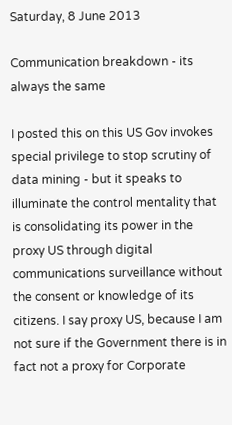Saturday, 8 June 2013

Communication breakdown - its always the same

I posted this on this US Gov invokes special privilege to stop scrutiny of data mining - but it speaks to illuminate the control mentality that is consolidating its power in the proxy US through digital communications surveillance without the consent or knowledge of its citizens. I say proxy US, because I am not sure if the Government there is in fact not a proxy for Corporate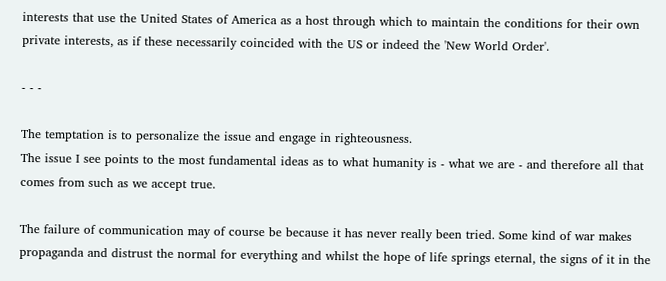interests that use the United States of America as a host through which to maintain the conditions for their own private interests, as if these necessarily coincided with the US or indeed the 'New World Order'.

- - -

The temptation is to personalize the issue and engage in righteousness.
The issue I see points to the most fundamental ideas as to what humanity is - what we are - and therefore all that comes from such as we accept true.

The failure of communication may of course be because it has never really been tried. Some kind of war makes propaganda and distrust the normal for everything and whilst the hope of life springs eternal, the signs of it in the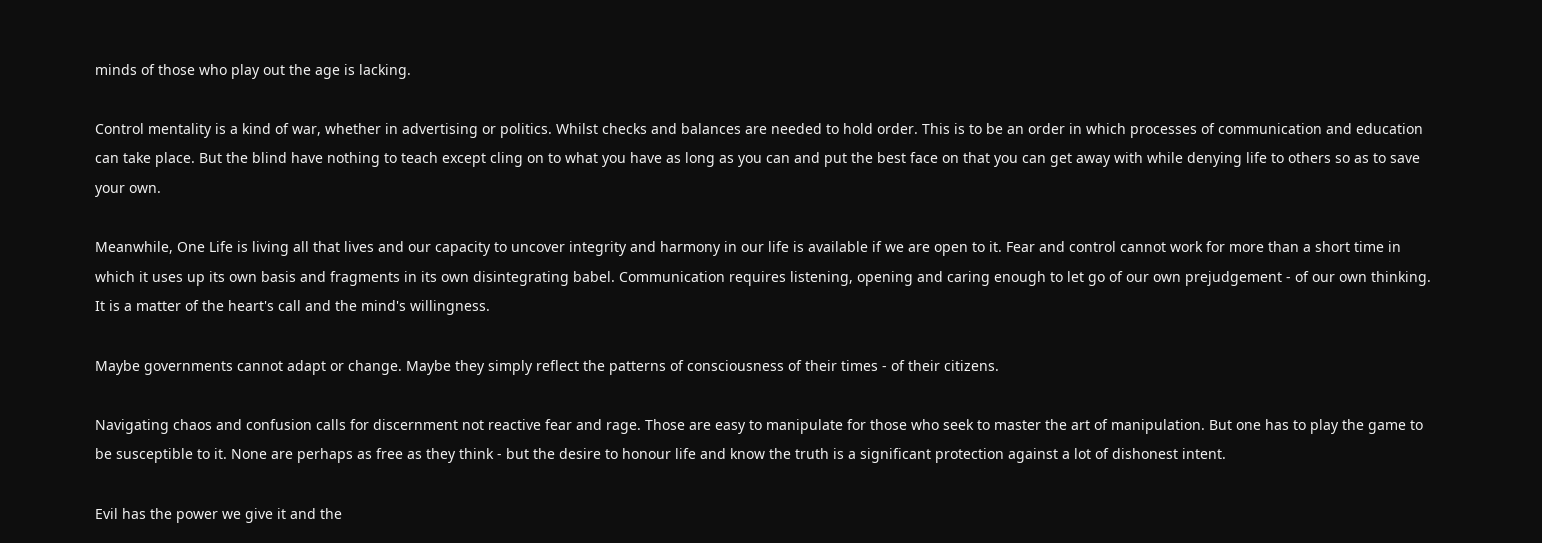minds of those who play out the age is lacking.

Control mentality is a kind of war, whether in advertising or politics. Whilst checks and balances are needed to hold order. This is to be an order in which processes of communication and education can take place. But the blind have nothing to teach except cling on to what you have as long as you can and put the best face on that you can get away with while denying life to others so as to save your own.

Meanwhile, One Life is living all that lives and our capacity to uncover integrity and harmony in our life is available if we are open to it. Fear and control cannot work for more than a short time in which it uses up its own basis and fragments in its own disintegrating babel. Communication requires listening, opening and caring enough to let go of our own prejudgement - of our own thinking. It is a matter of the heart's call and the mind's willingness.

Maybe governments cannot adapt or change. Maybe they simply reflect the patterns of consciousness of their times - of their citizens.

Navigating chaos and confusion calls for discernment not reactive fear and rage. Those are easy to manipulate for those who seek to master the art of manipulation. But one has to play the game to be susceptible to it. None are perhaps as free as they think - but the desire to honour life and know the truth is a significant protection against a lot of dishonest intent.

Evil has the power we give it and the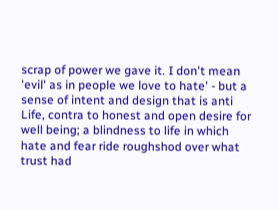scrap of power we gave it. I don't mean 'evil' as in people we love to hate' - but a sense of intent and design that is anti Life, contra to honest and open desire for well being; a blindness to life in which hate and fear ride roughshod over what trust had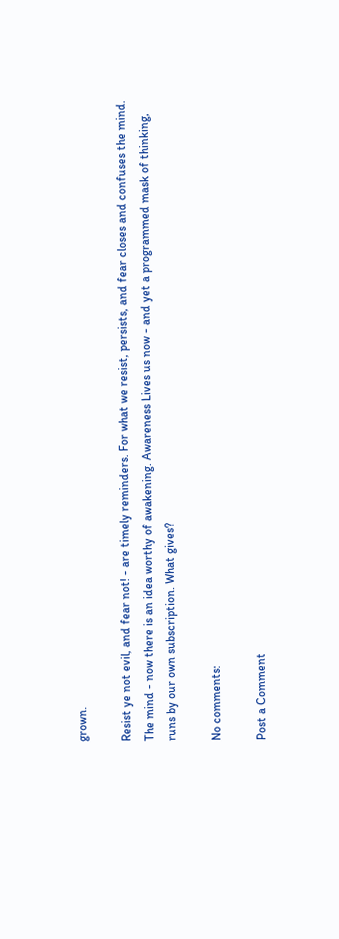grown.

Resist ye not evil, and fear not! - are timely reminders. For what we resist, persists, and fear closes and confuses the mind. The mind - now there is an idea worthy of awakening. Awareness Lives us now - and yet a programmed mask of thinking, runs by our own subscription. What gives?

No comments:

Post a Comment